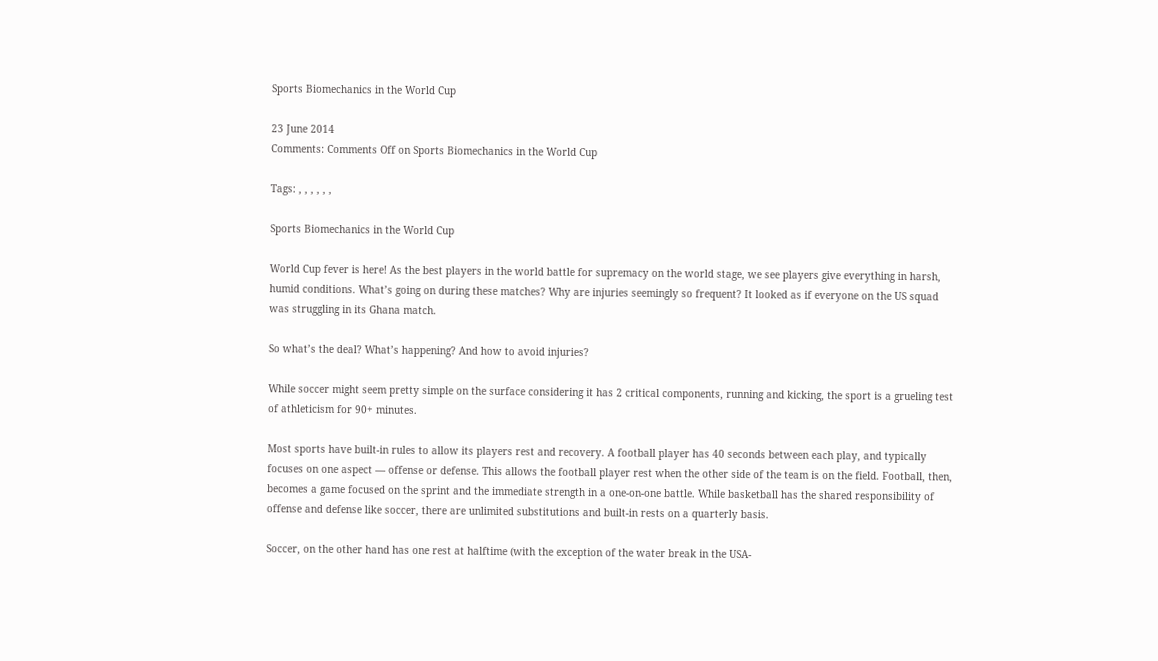Sports Biomechanics in the World Cup

23 June 2014
Comments: Comments Off on Sports Biomechanics in the World Cup

Tags: , , , , , ,

Sports Biomechanics in the World Cup

World Cup fever is here! As the best players in the world battle for supremacy on the world stage, we see players give everything in harsh, humid conditions. What’s going on during these matches? Why are injuries seemingly so frequent? It looked as if everyone on the US squad was struggling in its Ghana match.

So what’s the deal? What’s happening? And how to avoid injuries?

While soccer might seem pretty simple on the surface considering it has 2 critical components, running and kicking, the sport is a grueling test of athleticism for 90+ minutes.

Most sports have built-in rules to allow its players rest and recovery. A football player has 40 seconds between each play, and typically focuses on one aspect — offense or defense. This allows the football player rest when the other side of the team is on the field. Football, then, becomes a game focused on the sprint and the immediate strength in a one-on-one battle. While basketball has the shared responsibility of offense and defense like soccer, there are unlimited substitutions and built-in rests on a quarterly basis.

Soccer, on the other hand has one rest at halftime (with the exception of the water break in the USA-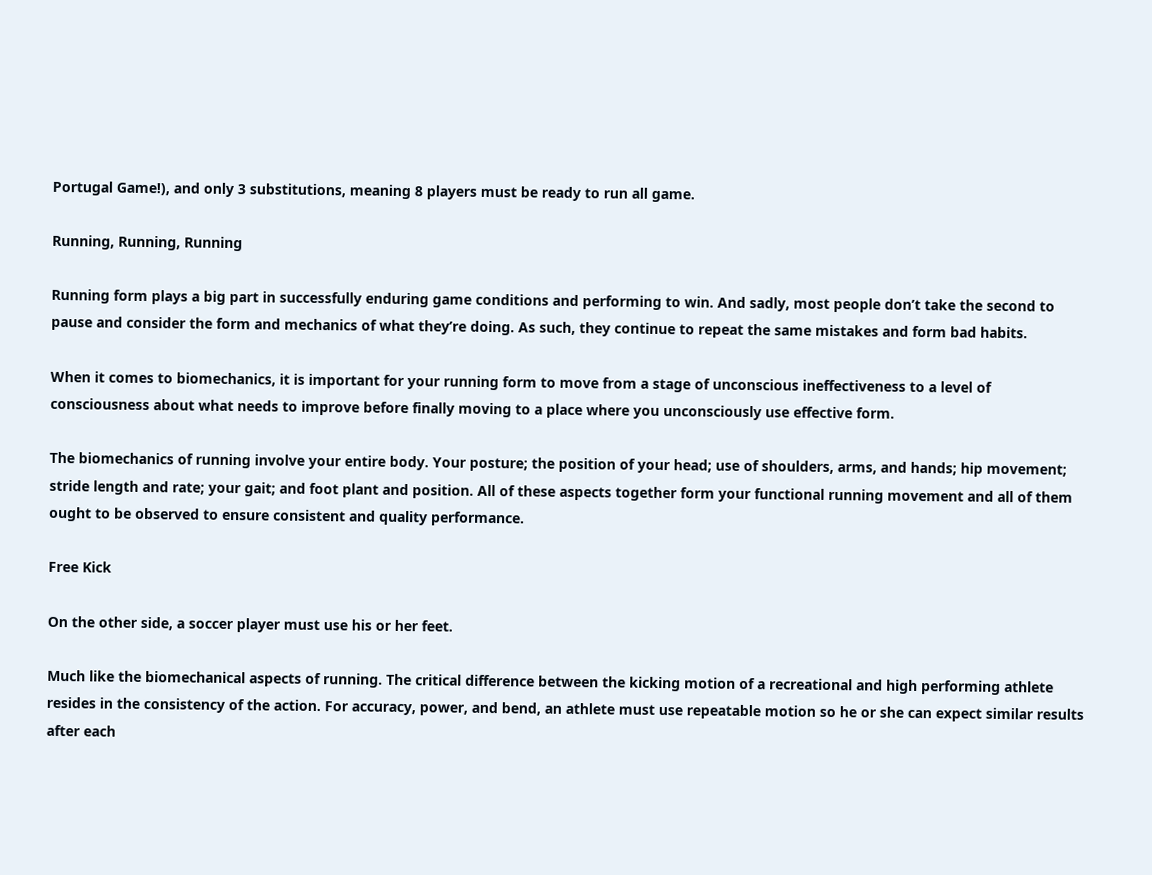Portugal Game!), and only 3 substitutions, meaning 8 players must be ready to run all game.

Running, Running, Running

Running form plays a big part in successfully enduring game conditions and performing to win. And sadly, most people don’t take the second to pause and consider the form and mechanics of what they’re doing. As such, they continue to repeat the same mistakes and form bad habits.

When it comes to biomechanics, it is important for your running form to move from a stage of unconscious ineffectiveness to a level of consciousness about what needs to improve before finally moving to a place where you unconsciously use effective form.

The biomechanics of running involve your entire body. Your posture; the position of your head; use of shoulders, arms, and hands; hip movement; stride length and rate; your gait; and foot plant and position. All of these aspects together form your functional running movement and all of them ought to be observed to ensure consistent and quality performance.

Free Kick

On the other side, a soccer player must use his or her feet.

Much like the biomechanical aspects of running. The critical difference between the kicking motion of a recreational and high performing athlete resides in the consistency of the action. For accuracy, power, and bend, an athlete must use repeatable motion so he or she can expect similar results after each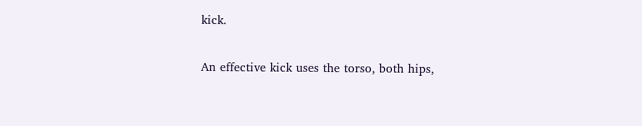kick.

An effective kick uses the torso, both hips,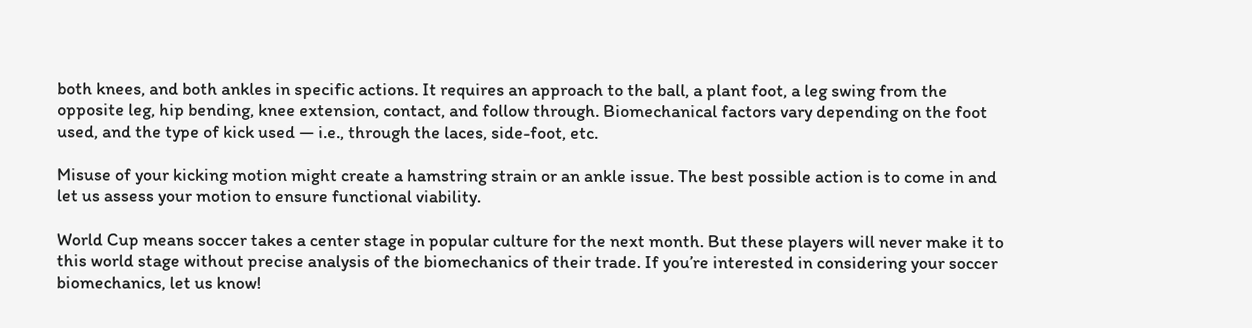both knees, and both ankles in specific actions. It requires an approach to the ball, a plant foot, a leg swing from the opposite leg, hip bending, knee extension, contact, and follow through. Biomechanical factors vary depending on the foot used, and the type of kick used — i.e., through the laces, side-foot, etc.

Misuse of your kicking motion might create a hamstring strain or an ankle issue. The best possible action is to come in and let us assess your motion to ensure functional viability.

World Cup means soccer takes a center stage in popular culture for the next month. But these players will never make it to this world stage without precise analysis of the biomechanics of their trade. If you’re interested in considering your soccer biomechanics, let us know!